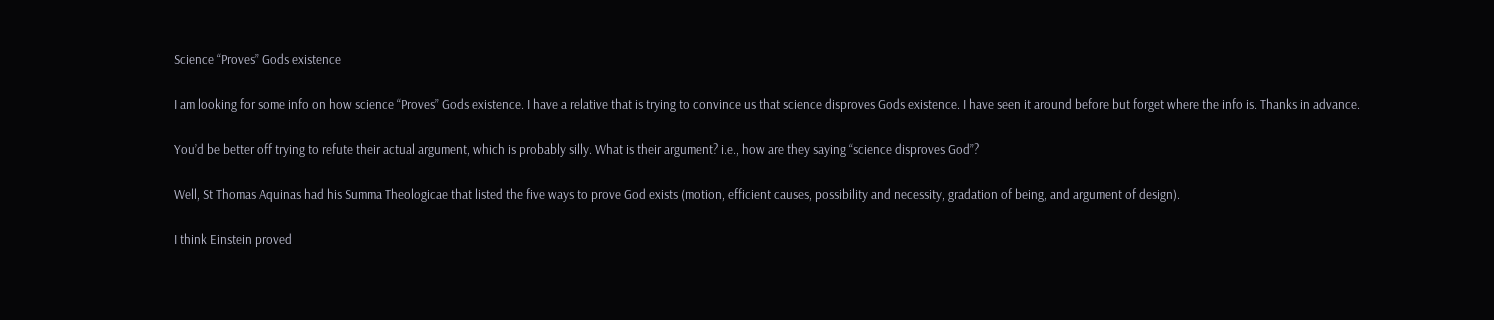Science “Proves” Gods existence

I am looking for some info on how science “Proves” Gods existence. I have a relative that is trying to convince us that science disproves Gods existence. I have seen it around before but forget where the info is. Thanks in advance.

You’d be better off trying to refute their actual argument, which is probably silly. What is their argument? i.e., how are they saying “science disproves God”?

Well, St Thomas Aquinas had his Summa Theologicae that listed the five ways to prove God exists (motion, efficient causes, possibility and necessity, gradation of being, and argument of design).

I think Einstein proved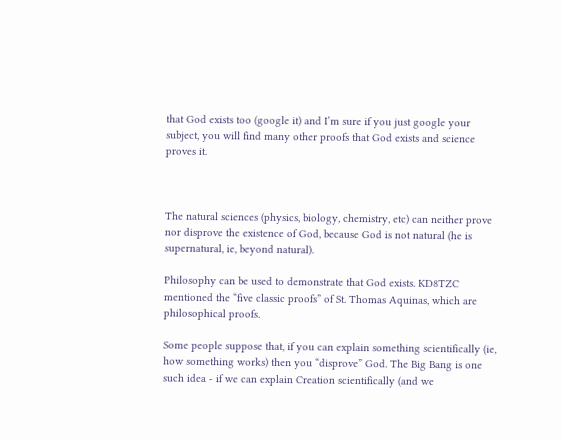that God exists too (google it) and I’m sure if you just google your subject, you will find many other proofs that God exists and science proves it.



The natural sciences (physics, biology, chemistry, etc) can neither prove nor disprove the existence of God, because God is not natural (he is supernatural, ie, beyond natural).

Philosophy can be used to demonstrate that God exists. KD8TZC mentioned the “five classic proofs” of St. Thomas Aquinas, which are philosophical proofs.

Some people suppose that, if you can explain something scientifically (ie, how something works) then you “disprove” God. The Big Bang is one such idea - if we can explain Creation scientifically (and we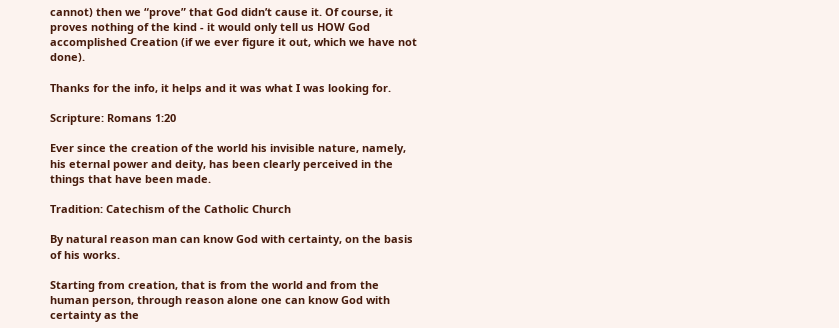cannot) then we “prove” that God didn’t cause it. Of course, it proves nothing of the kind - it would only tell us HOW God accomplished Creation (if we ever figure it out, which we have not done).

Thanks for the info, it helps and it was what I was looking for.

Scripture: Romans 1:20

Ever since the creation of the world his invisible nature, namely, his eternal power and deity, has been clearly perceived in the things that have been made.

Tradition: Catechism of the Catholic Church

By natural reason man can know God with certainty, on the basis of his works.

Starting from creation, that is from the world and from the human person, through reason alone one can know God with certainty as the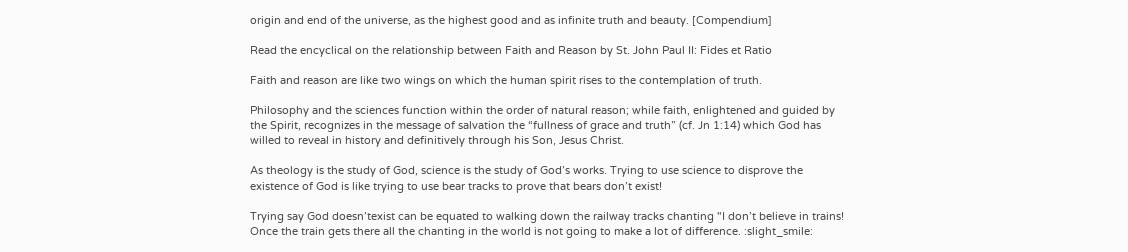origin and end of the universe, as the highest good and as infinite truth and beauty. [Compendium]

Read the encyclical on the relationship between Faith and Reason by St. John Paul II: Fides et Ratio

Faith and reason are like two wings on which the human spirit rises to the contemplation of truth.

Philosophy and the sciences function within the order of natural reason; while faith, enlightened and guided by the Spirit, recognizes in the message of salvation the “fullness of grace and truth” (cf. Jn 1:14) which God has willed to reveal in history and definitively through his Son, Jesus Christ.

As theology is the study of God, science is the study of God’s works. Trying to use science to disprove the existence of God is like trying to use bear tracks to prove that bears don’t exist!

Trying say God doesn’texist can be equated to walking down the railway tracks chanting "I don’t believe in trains! Once the train gets there all the chanting in the world is not going to make a lot of difference. :slight_smile: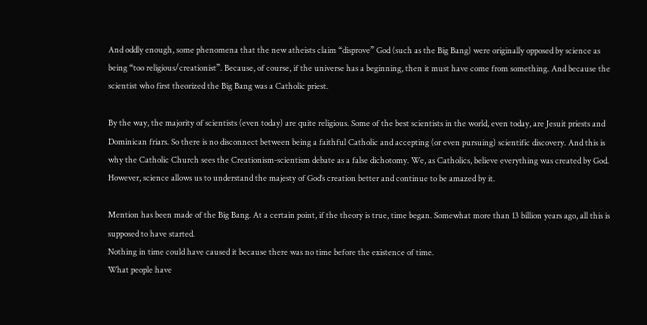And oddly enough, some phenomena that the new atheists claim “disprove” God (such as the Big Bang) were originally opposed by science as being “too religious/creationist”. Because, of course, if the universe has a beginning, then it must have come from something. And because the scientist who first theorized the Big Bang was a Catholic priest.

By the way, the majority of scientists (even today) are quite religious. Some of the best scientists in the world, even today, are Jesuit priests and Dominican friars. So there is no disconnect between being a faithful Catholic and accepting (or even pursuing) scientific discovery. And this is why the Catholic Church sees the Creationism-scientism debate as a false dichotomy. We, as Catholics, believe everything was created by God. However, science allows us to understand the majesty of God’s creation better and continue to be amazed by it.

Mention has been made of the Big Bang. At a certain point, if the theory is true, time began. Somewhat more than 13 billion years ago, all this is supposed to have started.
Nothing in time could have caused it because there was no time before the existence of time.
What people have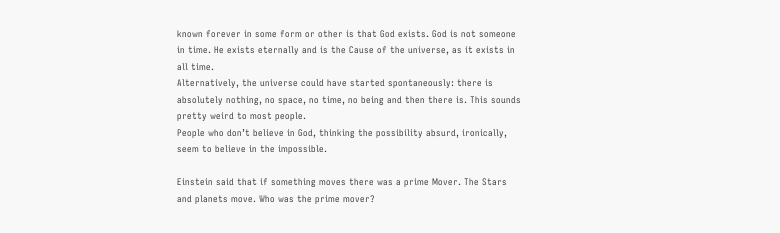known forever in some form or other is that God exists. God is not someone in time. He exists eternally and is the Cause of the universe, as it exists in all time.
Alternatively, the universe could have started spontaneously: there is absolutely nothing, no space, no time, no being and then there is. This sounds pretty weird to most people.
People who don’t believe in God, thinking the possibility absurd, ironically, seem to believe in the impossible.

Einstein said that if something moves there was a prime Mover. The Stars and planets move. Who was the prime mover?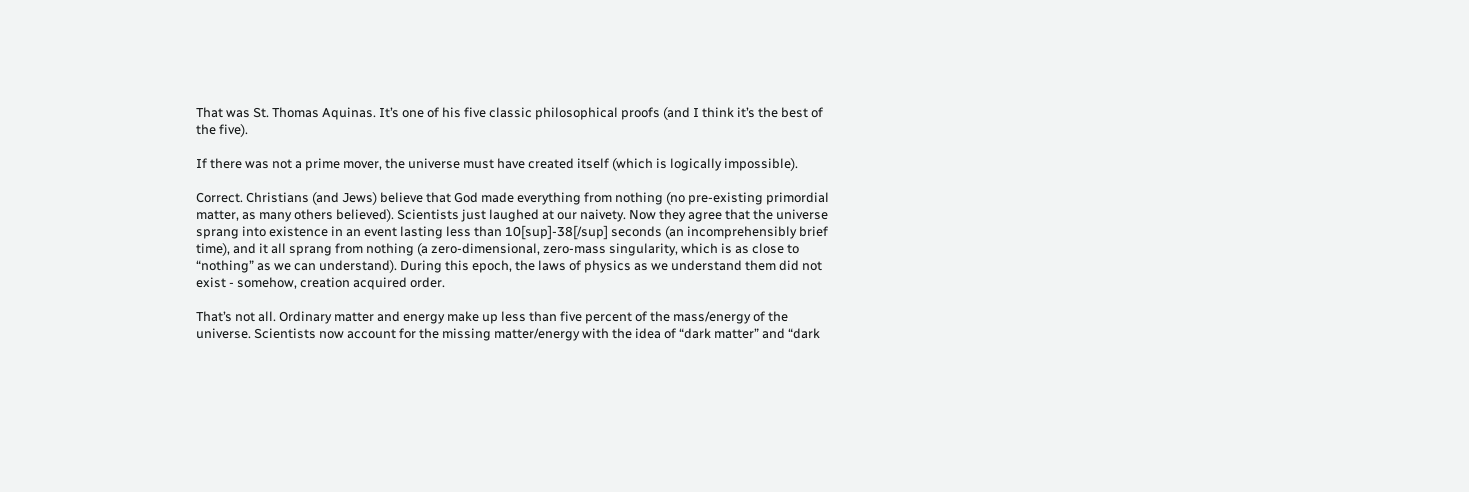That was St. Thomas Aquinas. It’s one of his five classic philosophical proofs (and I think it’s the best of the five).

If there was not a prime mover, the universe must have created itself (which is logically impossible).

Correct. Christians (and Jews) believe that God made everything from nothing (no pre-existing primordial matter, as many others believed). Scientists just laughed at our naivety. Now they agree that the universe sprang into existence in an event lasting less than 10[sup]-38[/sup] seconds (an incomprehensibly brief time), and it all sprang from nothing (a zero-dimensional, zero-mass singularity, which is as close to “nothing” as we can understand). During this epoch, the laws of physics as we understand them did not exist - somehow, creation acquired order.

That’s not all. Ordinary matter and energy make up less than five percent of the mass/energy of the universe. Scientists now account for the missing matter/energy with the idea of “dark matter” and “dark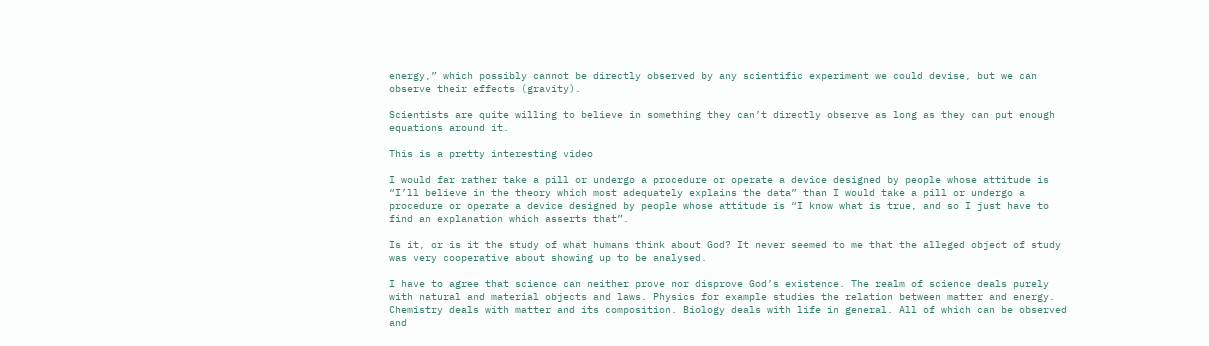energy,” which possibly cannot be directly observed by any scientific experiment we could devise, but we can observe their effects (gravity).

Scientists are quite willing to believe in something they can’t directly observe as long as they can put enough equations around it.

This is a pretty interesting video

I would far rather take a pill or undergo a procedure or operate a device designed by people whose attitude is “I’ll believe in the theory which most adequately explains the data” than I would take a pill or undergo a procedure or operate a device designed by people whose attitude is “I know what is true, and so I just have to find an explanation which asserts that”.

Is it, or is it the study of what humans think about God? It never seemed to me that the alleged object of study was very cooperative about showing up to be analysed.

I have to agree that science can neither prove nor disprove God’s existence. The realm of science deals purely with natural and material objects and laws. Physics for example studies the relation between matter and energy. Chemistry deals with matter and its composition. Biology deals with life in general. All of which can be observed and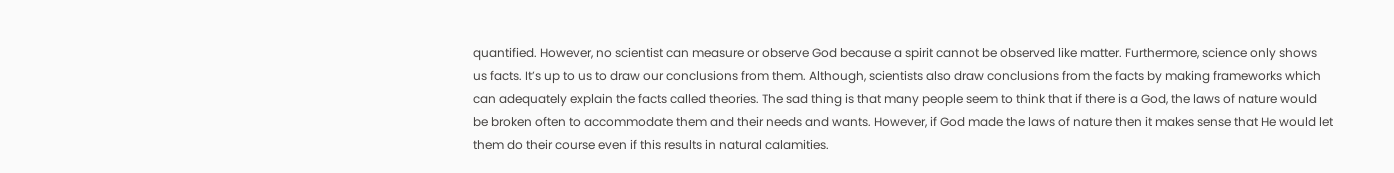quantified. However, no scientist can measure or observe God because a spirit cannot be observed like matter. Furthermore, science only shows us facts. It’s up to us to draw our conclusions from them. Although, scientists also draw conclusions from the facts by making frameworks which can adequately explain the facts called theories. The sad thing is that many people seem to think that if there is a God, the laws of nature would be broken often to accommodate them and their needs and wants. However, if God made the laws of nature then it makes sense that He would let them do their course even if this results in natural calamities.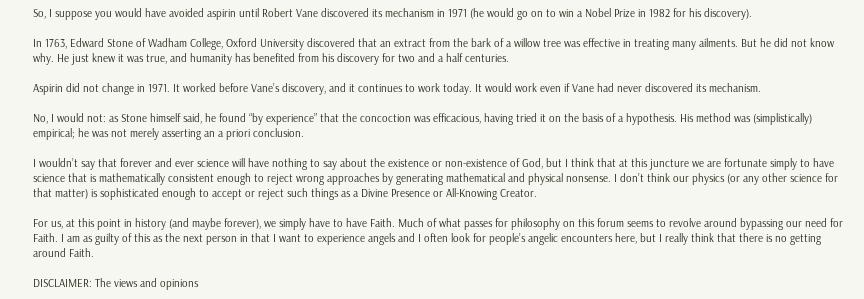So, I suppose you would have avoided aspirin until Robert Vane discovered its mechanism in 1971 (he would go on to win a Nobel Prize in 1982 for his discovery).

In 1763, Edward Stone of Wadham College, Oxford University discovered that an extract from the bark of a willow tree was effective in treating many ailments. But he did not know why. He just knew it was true, and humanity has benefited from his discovery for two and a half centuries.

Aspirin did not change in 1971. It worked before Vane’s discovery, and it continues to work today. It would work even if Vane had never discovered its mechanism.

No, I would not: as Stone himself said, he found “by experience” that the concoction was efficacious, having tried it on the basis of a hypothesis. His method was (simplistically) empirical; he was not merely asserting an a priori conclusion.

I wouldn’t say that forever and ever science will have nothing to say about the existence or non-existence of God, but I think that at this juncture we are fortunate simply to have science that is mathematically consistent enough to reject wrong approaches by generating mathematical and physical nonsense. I don’t think our physics (or any other science for that matter) is sophisticated enough to accept or reject such things as a Divine Presence or All-Knowing Creator.

For us, at this point in history (and maybe forever), we simply have to have Faith. Much of what passes for philosophy on this forum seems to revolve around bypassing our need for Faith. I am as guilty of this as the next person in that I want to experience angels and I often look for people’s angelic encounters here, but I really think that there is no getting around Faith.

DISCLAIMER: The views and opinions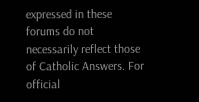expressed in these forums do not necessarily reflect those of Catholic Answers. For official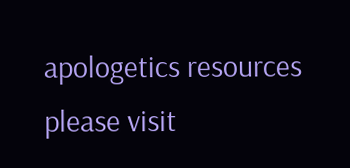apologetics resources please visit